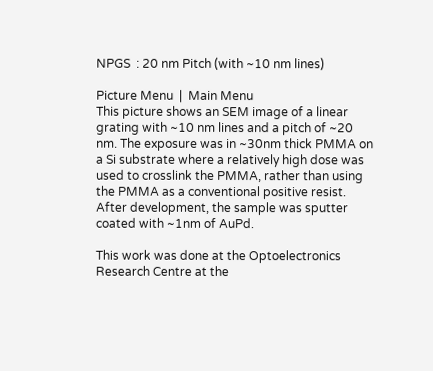NPGS  : 20 nm Pitch (with ~10 nm lines)

Picture Menu  |  Main Menu
This picture shows an SEM image of a linear grating with ~10 nm lines and a pitch of ~20 nm. The exposure was in ~30nm thick PMMA on a Si substrate where a relatively high dose was used to crosslink the PMMA, rather than using the PMMA as a conventional positive resist. After development, the sample was sputter coated with ~1nm of AuPd.

This work was done at the Optoelectronics Research Centre at the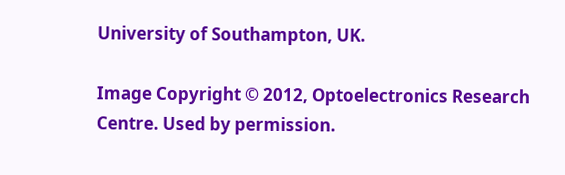University of Southampton, UK.

Image Copyright © 2012, Optoelectronics Research Centre. Used by permission.